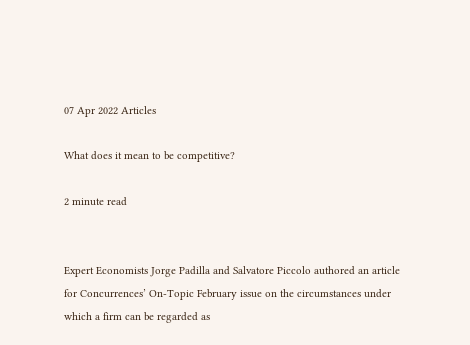07 Apr 2022 Articles

What does it mean to be competitive?

2 minute read


Expert Economists Jorge Padilla and Salvatore Piccolo authored an article for Concurrences’ On-Topic February issue on the circumstances under which a firm can be regarded as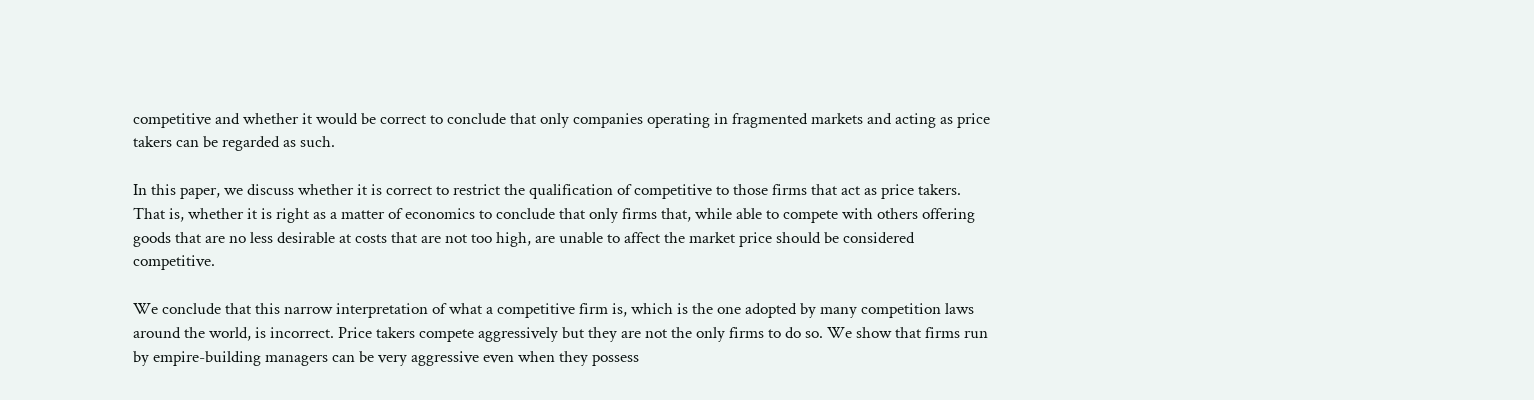competitive and whether it would be correct to conclude that only companies operating in fragmented markets and acting as price takers can be regarded as such.

In this paper, we discuss whether it is correct to restrict the qualification of competitive to those firms that act as price takers. That is, whether it is right as a matter of economics to conclude that only firms that, while able to compete with others offering goods that are no less desirable at costs that are not too high, are unable to affect the market price should be considered competitive.

We conclude that this narrow interpretation of what a competitive firm is, which is the one adopted by many competition laws around the world, is incorrect. Price takers compete aggressively but they are not the only firms to do so. We show that firms run by empire-building managers can be very aggressive even when they possess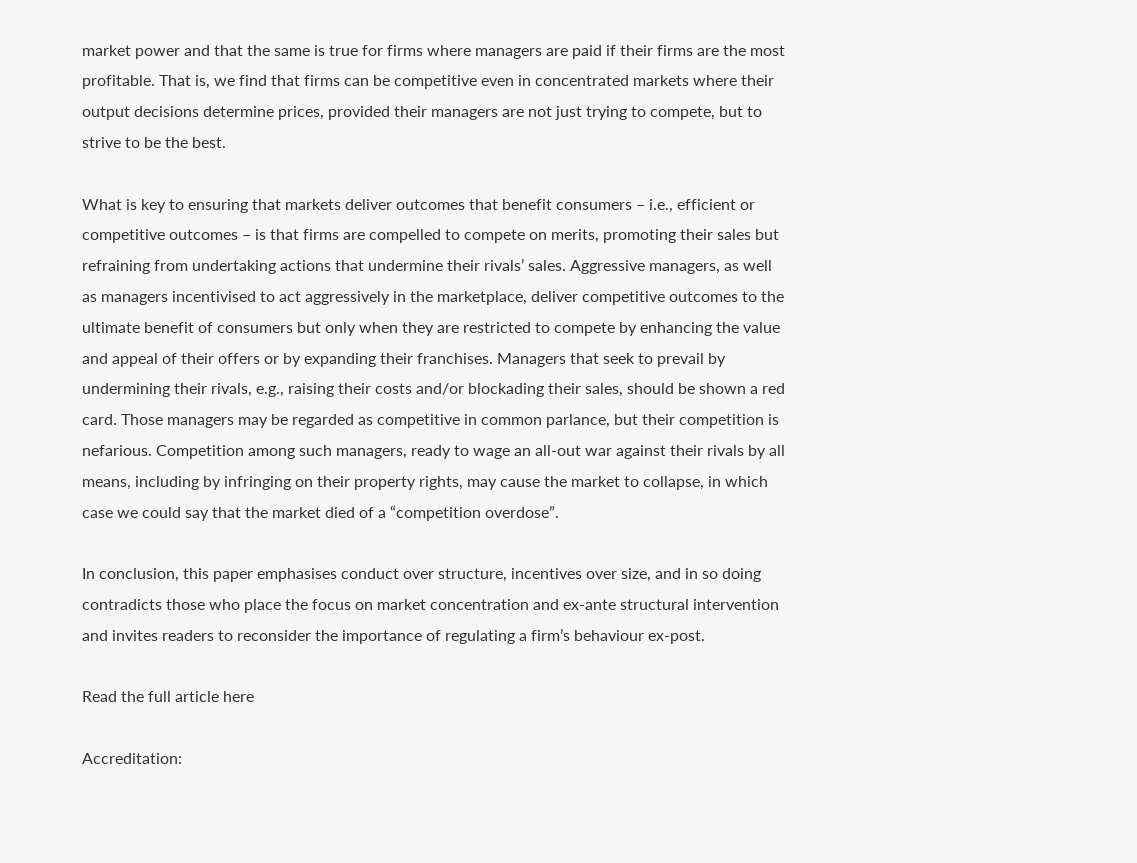market power and that the same is true for firms where managers are paid if their firms are the most profitable. That is, we find that firms can be competitive even in concentrated markets where their output decisions determine prices, provided their managers are not just trying to compete, but to strive to be the best.

What is key to ensuring that markets deliver outcomes that benefit consumers – i.e., efficient or competitive outcomes – is that firms are compelled to compete on merits, promoting their sales but refraining from undertaking actions that undermine their rivals’ sales. Aggressive managers, as well as managers incentivised to act aggressively in the marketplace, deliver competitive outcomes to the ultimate benefit of consumers but only when they are restricted to compete by enhancing the value and appeal of their offers or by expanding their franchises. Managers that seek to prevail by undermining their rivals, e.g., raising their costs and/or blockading their sales, should be shown a red card. Those managers may be regarded as competitive in common parlance, but their competition is nefarious. Competition among such managers, ready to wage an all-out war against their rivals by all means, including by infringing on their property rights, may cause the market to collapse, in which case we could say that the market died of a “competition overdose”.

In conclusion, this paper emphasises conduct over structure, incentives over size, and in so doing contradicts those who place the focus on market concentration and ex-ante structural intervention and invites readers to reconsider the importance of regulating a firm’s behaviour ex-post.

Read the full article here

Accreditation: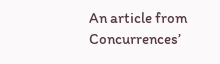An article from Concurrences’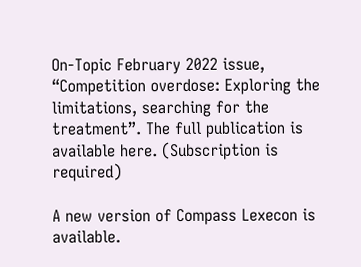On-Topic February 2022 issue, “Competition overdose: Exploring the limitations, searching for the treatment”. The full publication is available here. (Subscription is required)

A new version of Compass Lexecon is available.